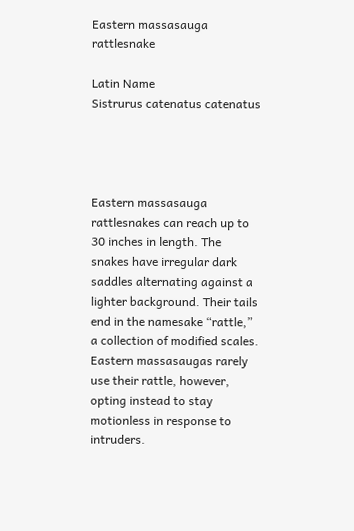Eastern massasauga rattlesnake

Latin Name
Sistrurus catenatus catenatus




Eastern massasauga rattlesnakes can reach up to 30 inches in length. The snakes have irregular dark saddles alternating against a lighter background. Their tails end in the namesake “rattle,” a collection of modified scales. Eastern massasaugas rarely use their rattle, however, opting instead to stay motionless in response to intruders.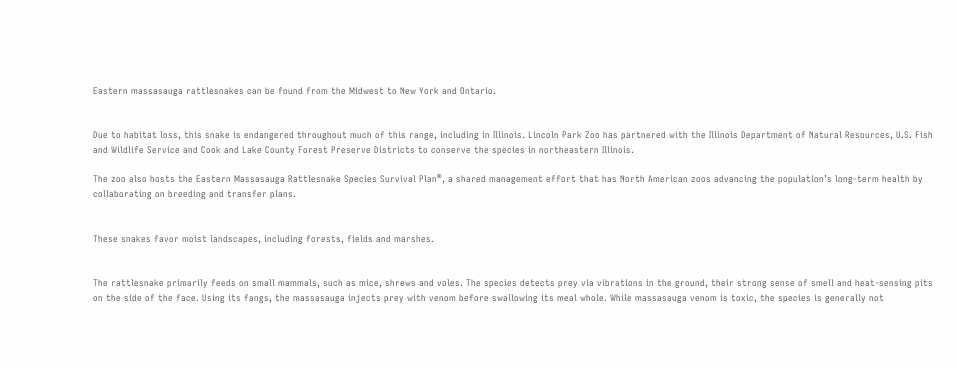Eastern massasauga rattlesnakes can be found from the Midwest to New York and Ontario.


Due to habitat loss, this snake is endangered throughout much of this range, including in Illinois. Lincoln Park Zoo has partnered with the Illinois Department of Natural Resources, U.S. Fish and Wildlife Service and Cook and Lake County Forest Preserve Districts to conserve the species in northeastern Illinois.

The zoo also hosts the Eastern Massasauga Rattlesnake Species Survival Plan®, a shared management effort that has North American zoos advancing the population’s long-term health by collaborating on breeding and transfer plans.


These snakes favor moist landscapes, including forests, fields and marshes.


The rattlesnake primarily feeds on small mammals, such as mice, shrews and voles. The species detects prey via vibrations in the ground, their strong sense of smell and heat-sensing pits on the side of the face. Using its fangs, the massasauga injects prey with venom before swallowing its meal whole. While massasauga venom is toxic, the species is generally not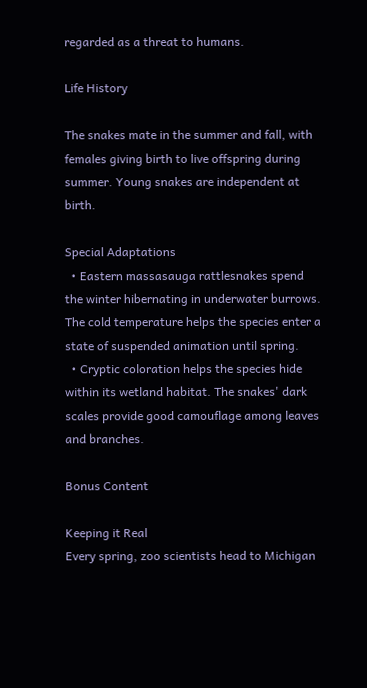regarded as a threat to humans.

Life History

The snakes mate in the summer and fall, with females giving birth to live offspring during summer. Young snakes are independent at birth.

Special Adaptations
  • Eastern massasauga rattlesnakes spend the winter hibernating in underwater burrows. The cold temperature helps the species enter a state of suspended animation until spring.
  • Cryptic coloration helps the species hide within its wetland habitat. The snakes' dark scales provide good camouflage among leaves and branches.

Bonus Content

Keeping it Real
Every spring, zoo scientists head to Michigan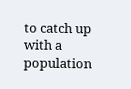to catch up with a population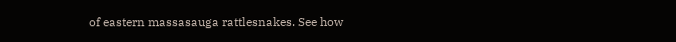of eastern massasauga rattlesnakes. See how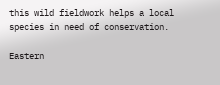this wild fieldwork helps a local species in need of conservation.

Eastern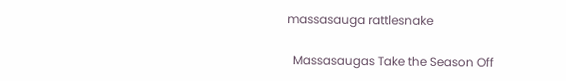massasauga rattlesnake

  Massasaugas Take the Season Off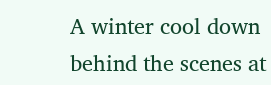A winter cool down behind the scenes at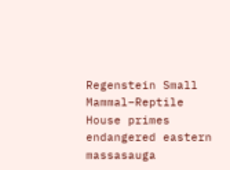Regenstein Small Mammal–Reptile House primes endangered eastern massasauga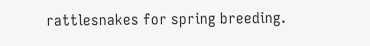rattlesnakes for spring breeding.